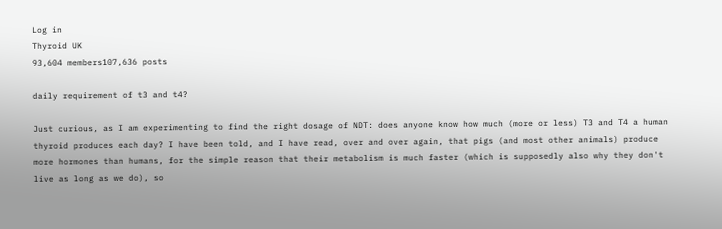Log in
Thyroid UK
93,604 members107,636 posts

daily requirement of t3 and t4?

Just curious, as I am experimenting to find the right dosage of NDT: does anyone know how much (more or less) T3 and T4 a human thyroid produces each day? I have been told, and I have read, over and over again, that pigs (and most other animals) produce more hormones than humans, for the simple reason that their metabolism is much faster (which is supposedly also why they don't live as long as we do), so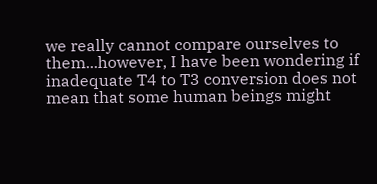we really cannot compare ourselves to them...however, I have been wondering if inadequate T4 to T3 conversion does not mean that some human beings might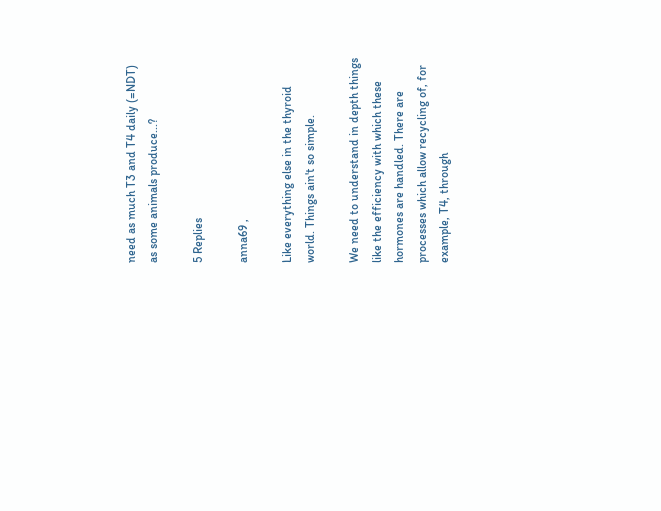need as much T3 and T4 daily (=NDT) as some animals produce...?

5 Replies

anna69 ,

Like everything else in the thyroid world. Things ain't so simple.

We need to understand in depth things like the efficiency with which these hormones are handled. There are processes which allow recycling of, for example, T4, through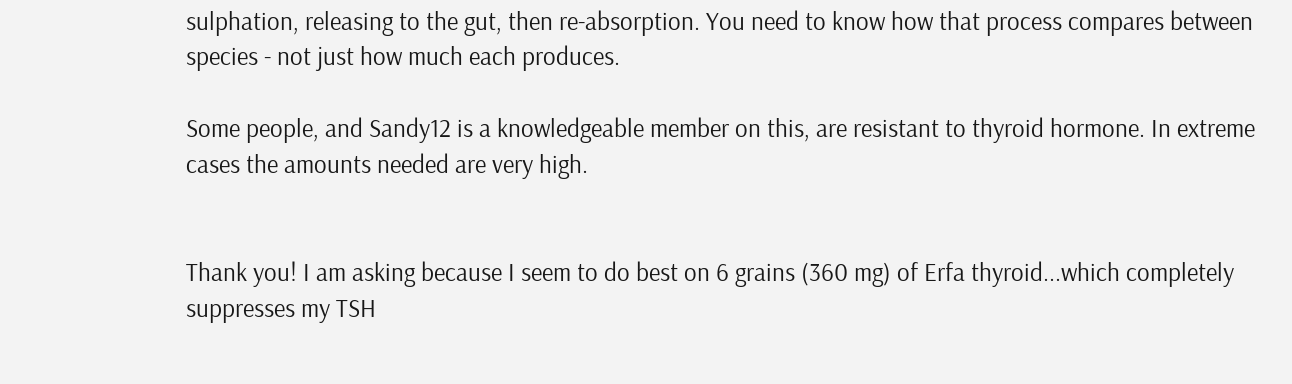sulphation, releasing to the gut, then re-absorption. You need to know how that process compares between species - not just how much each produces.

Some people, and Sandy12 is a knowledgeable member on this, are resistant to thyroid hormone. In extreme cases the amounts needed are very high.


Thank you! I am asking because I seem to do best on 6 grains (360 mg) of Erfa thyroid...which completely suppresses my TSH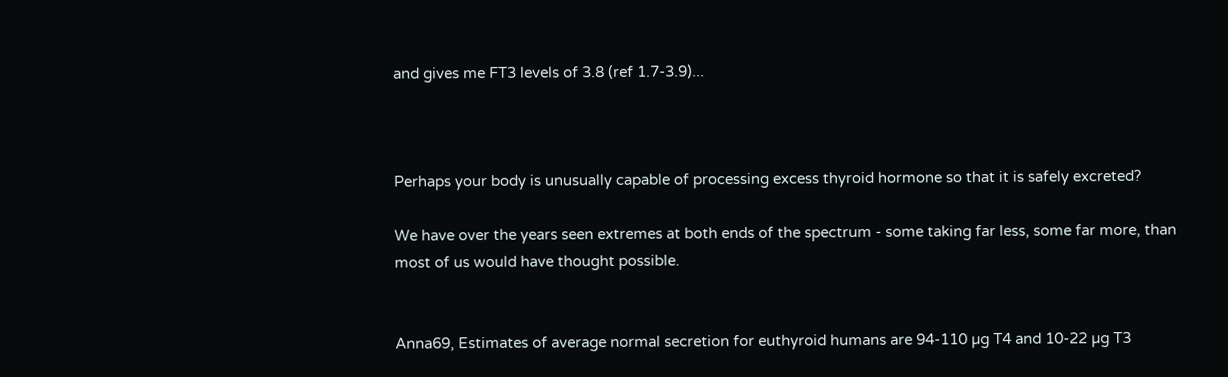and gives me FT3 levels of 3.8 (ref 1.7-3.9)...



Perhaps your body is unusually capable of processing excess thyroid hormone so that it is safely excreted?

We have over the years seen extremes at both ends of the spectrum - some taking far less, some far more, than most of us would have thought possible.


Anna69, Estimates of average normal secretion for euthyroid humans are 94-110 µg T4 and 10-22 µg T3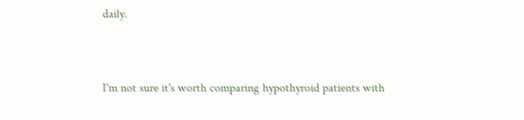daily.


I'm not sure it's worth comparing hypothyroid patients with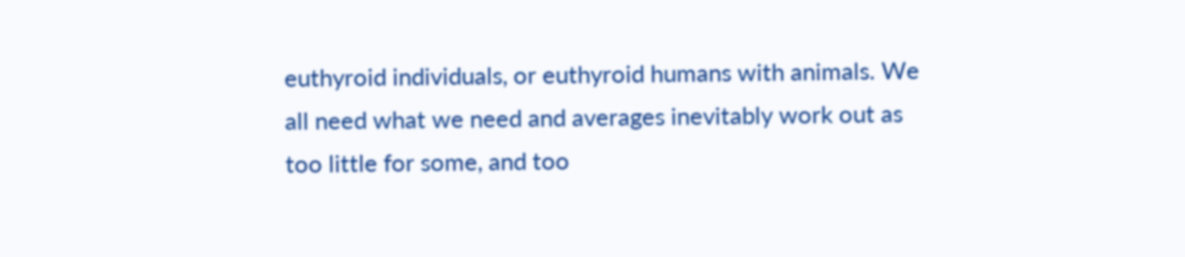euthyroid individuals, or euthyroid humans with animals. We all need what we need and averages inevitably work out as too little for some, and too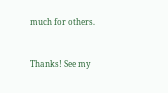much for others.


Thanks! See my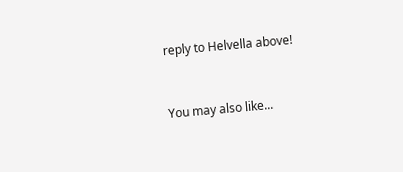reply to Helvella above!


You may also like...